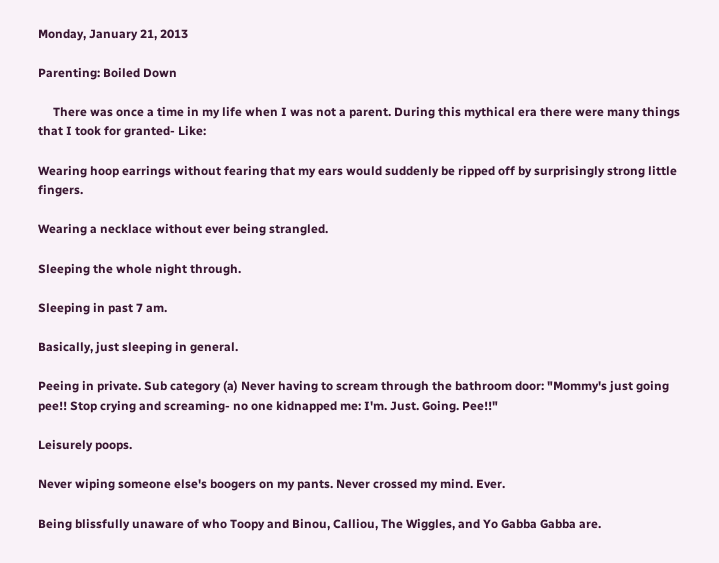Monday, January 21, 2013

Parenting: Boiled Down

     There was once a time in my life when I was not a parent. During this mythical era there were many things that I took for granted- Like:

Wearing hoop earrings without fearing that my ears would suddenly be ripped off by surprisingly strong little fingers.

Wearing a necklace without ever being strangled.

Sleeping the whole night through.

Sleeping in past 7 am.

Basically, just sleeping in general.

Peeing in private. Sub category (a) Never having to scream through the bathroom door: "Mommy's just going pee!! Stop crying and screaming- no one kidnapped me: I'm. Just. Going. Pee!!"

Leisurely poops.

Never wiping someone else's boogers on my pants. Never crossed my mind. Ever.

Being blissfully unaware of who Toopy and Binou, Calliou, The Wiggles, and Yo Gabba Gabba are.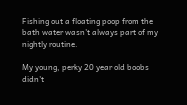Fishing out a floating poop from the bath water wasn't always part of my nightly routine.

My young, perky 20 year old boobs didn't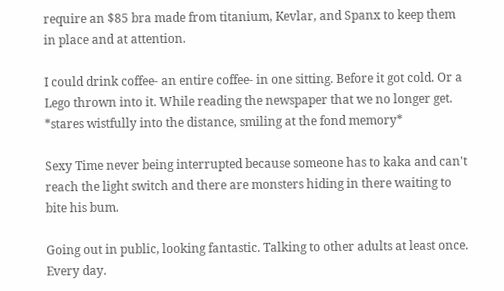require an $85 bra made from titanium, Kevlar, and Spanx to keep them in place and at attention.

I could drink coffee- an entire coffee- in one sitting. Before it got cold. Or a Lego thrown into it. While reading the newspaper that we no longer get.
*stares wistfully into the distance, smiling at the fond memory*

Sexy Time never being interrupted because someone has to kaka and can't reach the light switch and there are monsters hiding in there waiting to bite his bum.

Going out in public, looking fantastic. Talking to other adults at least once. Every day.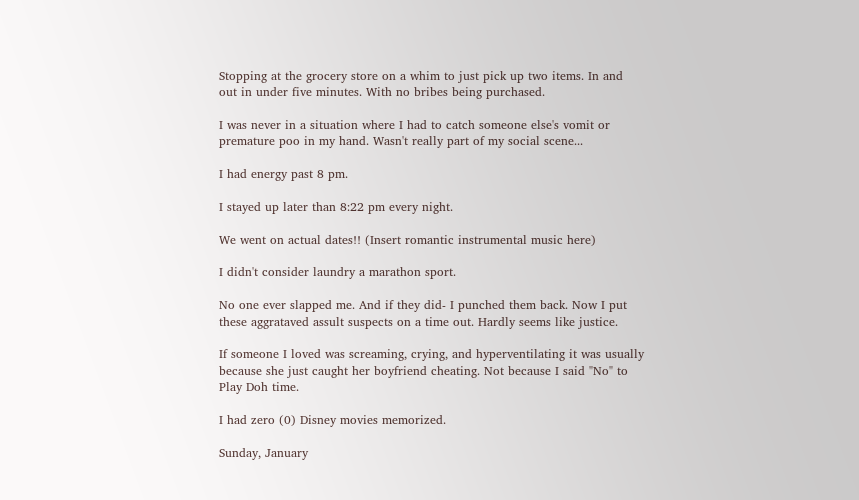Stopping at the grocery store on a whim to just pick up two items. In and out in under five minutes. With no bribes being purchased.

I was never in a situation where I had to catch someone else's vomit or premature poo in my hand. Wasn't really part of my social scene...

I had energy past 8 pm.

I stayed up later than 8:22 pm every night.

We went on actual dates!! (Insert romantic instrumental music here)

I didn't consider laundry a marathon sport.

No one ever slapped me. And if they did- I punched them back. Now I put these aggrataved assult suspects on a time out. Hardly seems like justice.

If someone I loved was screaming, crying, and hyperventilating it was usually because she just caught her boyfriend cheating. Not because I said "No" to Play Doh time.

I had zero (0) Disney movies memorized.

Sunday, January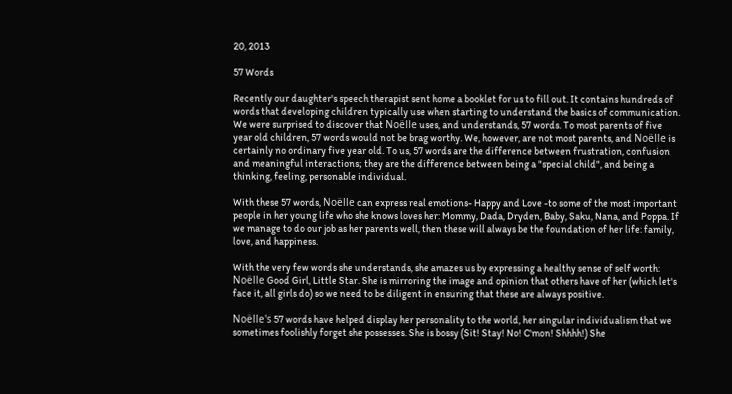20, 2013

57 Words

Recently our daughter's speech therapist sent home a booklet for us to fill out. It contains hundreds of words that developing children typically use when starting to understand the basics of communication. We were surprised to discover that Noëlle uses, and understands, 57 words. To most parents of five year old children, 57 words would not be brag worthy. We, however, are not most parents, and Noëlle is certainly no ordinary five year old. To us, 57 words are the difference between frustration, confusion and meaningful interactions; they are the difference between being a "special child", and being a thinking, feeling, personable individual.

With these 57 words, Noëlle can express real emotions- Happy and Love -to some of the most important people in her young life who she knows loves her: Mommy, Dada, Dryden, Baby, Saku, Nana, and Poppa. If we manage to do our job as her parents well, then these will always be the foundation of her life: family, love, and happiness.

With the very few words she understands, she amazes us by expressing a healthy sense of self worth: Noëlle Good Girl, Little Star. She is mirroring the image and opinion that others have of her (which let's face it, all girls do) so we need to be diligent in ensuring that these are always positive.

Noëlle's 57 words have helped display her personality to the world, her singular individualism that we sometimes foolishly forget she possesses. She is bossy (Sit! Stay! No! C'mon! Shhhh!) She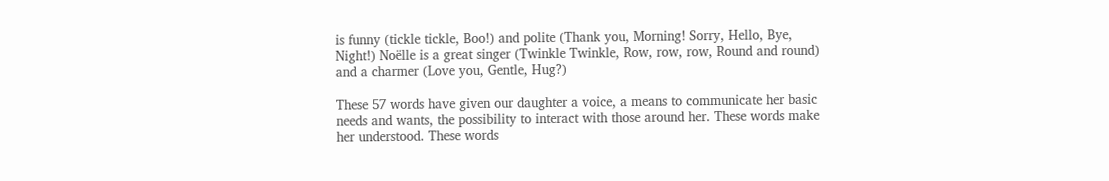is funny (tickle tickle, Boo!) and polite (Thank you, Morning! Sorry, Hello, Bye, Night!) Noëlle is a great singer (Twinkle Twinkle, Row, row, row, Round and round) and a charmer (Love you, Gentle, Hug?)

These 57 words have given our daughter a voice, a means to communicate her basic needs and wants, the possibility to interact with those around her. These words make her understood. These words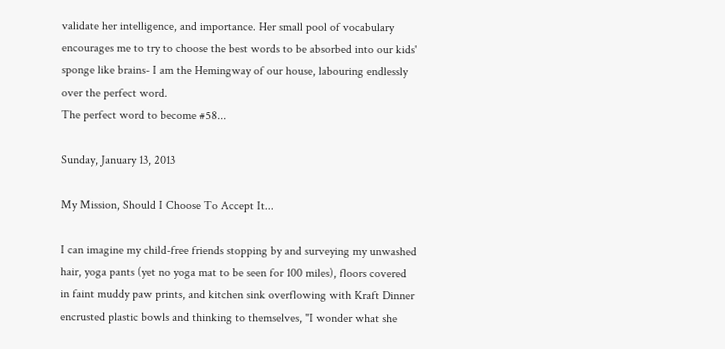validate her intelligence, and importance. Her small pool of vocabulary encourages me to try to choose the best words to be absorbed into our kids' sponge like brains- I am the Hemingway of our house, labouring endlessly over the perfect word.
The perfect word to become #58...

Sunday, January 13, 2013

My Mission, Should I Choose To Accept It...

I can imagine my child-free friends stopping by and surveying my unwashed hair, yoga pants (yet no yoga mat to be seen for 100 miles), floors covered in faint muddy paw prints, and kitchen sink overflowing with Kraft Dinner encrusted plastic bowls and thinking to themselves, "I wonder what she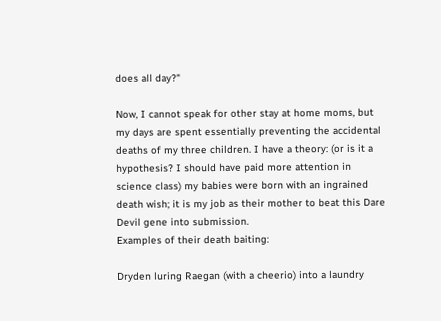does all day?"

Now, I cannot speak for other stay at home moms, but my days are spent essentially preventing the accidental deaths of my three children. I have a theory: (or is it a hypothesis? I should have paid more attention in science class) my babies were born with an ingrained death wish; it is my job as their mother to beat this Dare Devil gene into submission.
Examples of their death baiting:

Dryden luring Raegan (with a cheerio) into a laundry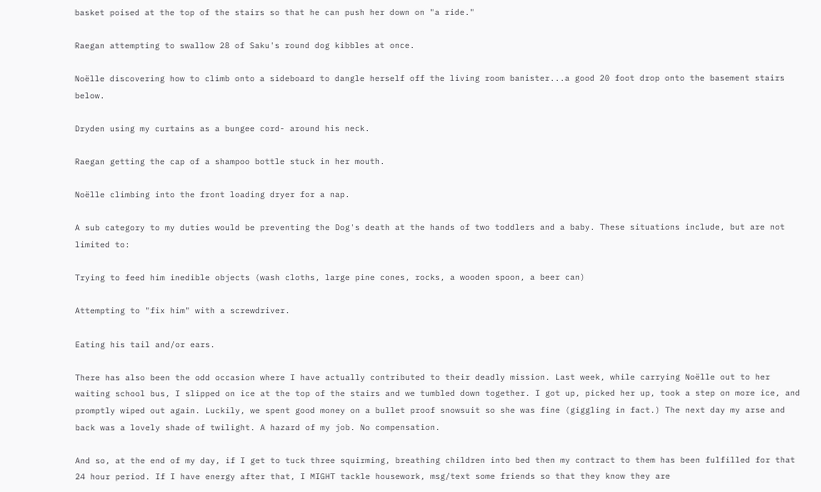basket poised at the top of the stairs so that he can push her down on "a ride."

Raegan attempting to swallow 28 of Saku's round dog kibbles at once.

Noëlle discovering how to climb onto a sideboard to dangle herself off the living room banister...a good 20 foot drop onto the basement stairs below.

Dryden using my curtains as a bungee cord- around his neck.

Raegan getting the cap of a shampoo bottle stuck in her mouth.

Noëlle climbing into the front loading dryer for a nap.

A sub category to my duties would be preventing the Dog's death at the hands of two toddlers and a baby. These situations include, but are not limited to:

Trying to feed him inedible objects (wash cloths, large pine cones, rocks, a wooden spoon, a beer can)

Attempting to "fix him" with a screwdriver.

Eating his tail and/or ears.

There has also been the odd occasion where I have actually contributed to their deadly mission. Last week, while carrying Noëlle out to her waiting school bus, I slipped on ice at the top of the stairs and we tumbled down together. I got up, picked her up, took a step on more ice, and promptly wiped out again. Luckily, we spent good money on a bullet proof snowsuit so she was fine (giggling in fact.) The next day my arse and back was a lovely shade of twilight. A hazard of my job. No compensation.

And so, at the end of my day, if I get to tuck three squirming, breathing children into bed then my contract to them has been fulfilled for that 24 hour period. If I have energy after that, I MIGHT tackle housework, msg/text some friends so that they know they are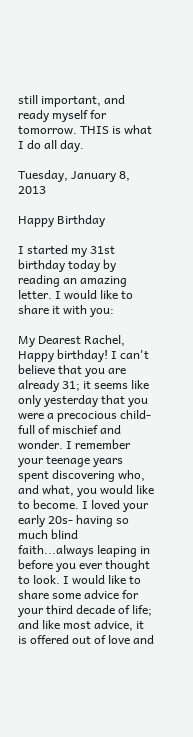still important, and ready myself for tomorrow. THIS is what I do all day.

Tuesday, January 8, 2013

Happy Birthday

I started my 31st birthday today by reading an amazing letter. I would like to share it with you:

My Dearest Rachel,
Happy birthday! I can't believe that you are already 31; it seems like only yesterday that you were a precocious child- full of mischief and wonder. I remember your teenage years spent discovering who, and what, you would like to become. I loved your early 20s- having so much blind faith...always leaping in before you ever thought to look. I would like to share some advice for your third decade of life; and like most advice, it is offered out of love and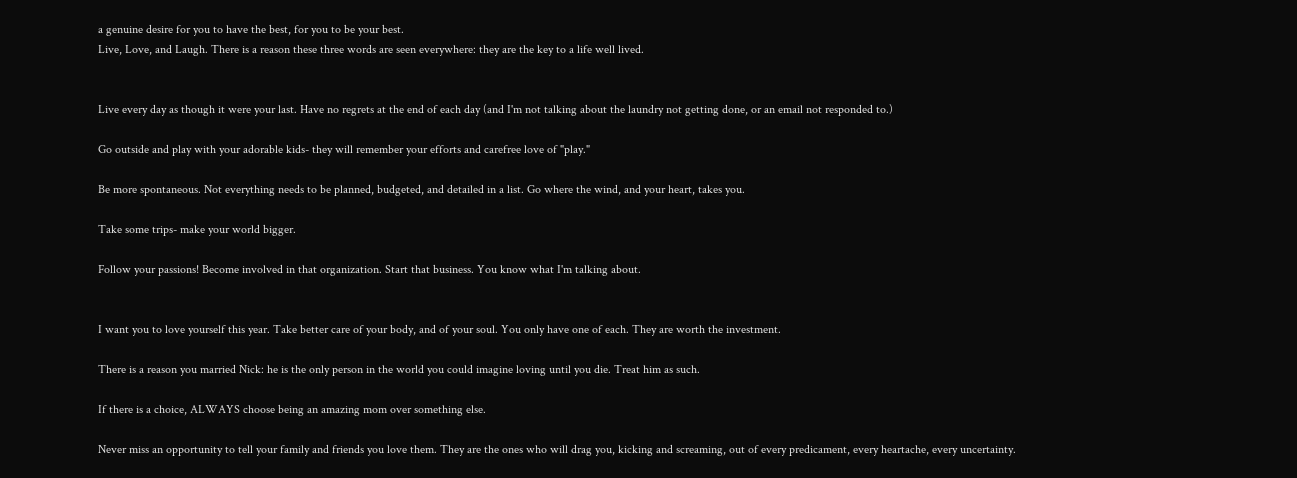a genuine desire for you to have the best, for you to be your best.
Live, Love, and Laugh. There is a reason these three words are seen everywhere: they are the key to a life well lived.


Live every day as though it were your last. Have no regrets at the end of each day (and I'm not talking about the laundry not getting done, or an email not responded to.)

Go outside and play with your adorable kids- they will remember your efforts and carefree love of "play."

Be more spontaneous. Not everything needs to be planned, budgeted, and detailed in a list. Go where the wind, and your heart, takes you.

Take some trips- make your world bigger.

Follow your passions! Become involved in that organization. Start that business. You know what I'm talking about.


I want you to love yourself this year. Take better care of your body, and of your soul. You only have one of each. They are worth the investment.

There is a reason you married Nick: he is the only person in the world you could imagine loving until you die. Treat him as such.

If there is a choice, ALWAYS choose being an amazing mom over something else.

Never miss an opportunity to tell your family and friends you love them. They are the ones who will drag you, kicking and screaming, out of every predicament, every heartache, every uncertainty.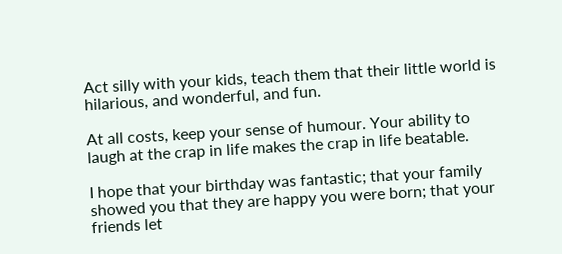Act silly with your kids, teach them that their little world is hilarious, and wonderful, and fun.

At all costs, keep your sense of humour. Your ability to laugh at the crap in life makes the crap in life beatable.

I hope that your birthday was fantastic; that your family showed you that they are happy you were born; that your friends let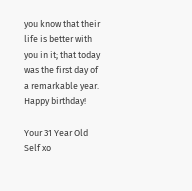you know that their life is better with you in it; that today was the first day of a remarkable year. Happy birthday!

Your 31 Year Old Self xo